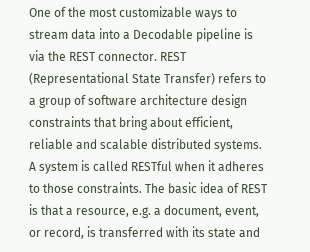One of the most customizable ways to stream data into a Decodable pipeline is via the REST connector. REST (Representational State Transfer) refers to a group of software architecture design constraints that bring about efficient, reliable and scalable distributed systems. A system is called RESTful when it adheres to those constraints. The basic idea of REST is that a resource, e.g. a document, event, or record, is transferred with its state and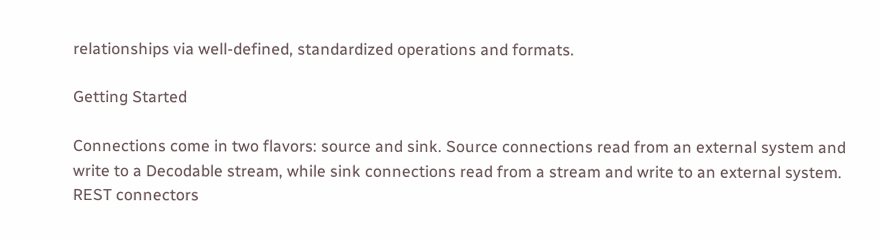relationships via well-defined, standardized operations and formats.

Getting Started

Connections come in two flavors: source and sink. Source connections read from an external system and write to a Decodable stream, while sink connections read from a stream and write to an external system. REST connectors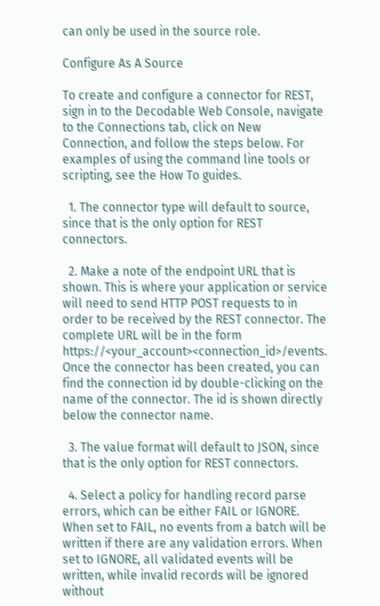can only be used in the source role.

Configure As A Source

To create and configure a connector for REST, sign in to the Decodable Web Console, navigate to the Connections tab, click on New Connection, and follow the steps below. For examples of using the command line tools or scripting, see the How To guides.

  1. The connector type will default to source, since that is the only option for REST connectors.

  2. Make a note of the endpoint URL that is shown. This is where your application or service will need to send HTTP POST requests to in order to be received by the REST connector. The complete URL will be in the form https://<your_account><connection_id>/events. Once the connector has been created, you can find the connection id by double-clicking on the name of the connector. The id is shown directly below the connector name.

  3. The value format will default to JSON, since that is the only option for REST connectors.

  4. Select a policy for handling record parse errors, which can be either FAIL or IGNORE. When set to FAIL, no events from a batch will be written if there are any validation errors. When set to IGNORE, all validated events will be written, while invalid records will be ignored without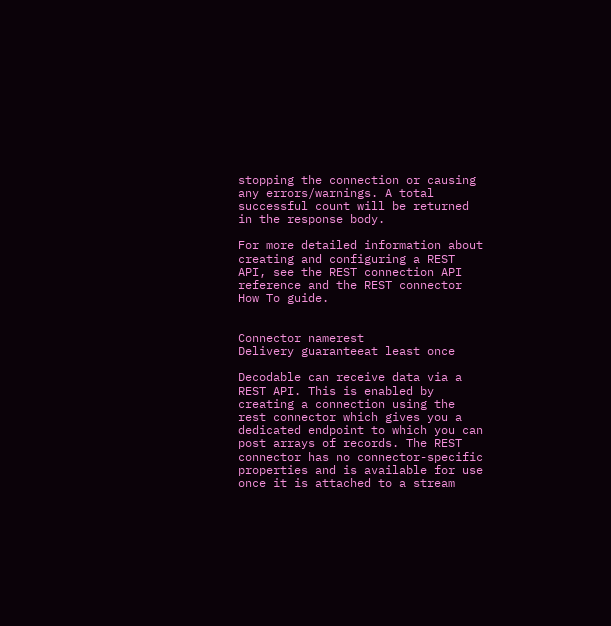stopping the connection or causing any errors/warnings. A total successful count will be returned in the response body.

For more detailed information about creating and configuring a REST API, see the REST connection API reference and the REST connector How To guide.


Connector namerest
Delivery guaranteeat least once

Decodable can receive data via a REST API. This is enabled by creating a connection using the rest connector which gives you a dedicated endpoint to which you can post arrays of records. The REST connector has no connector-specific properties and is available for use once it is attached to a stream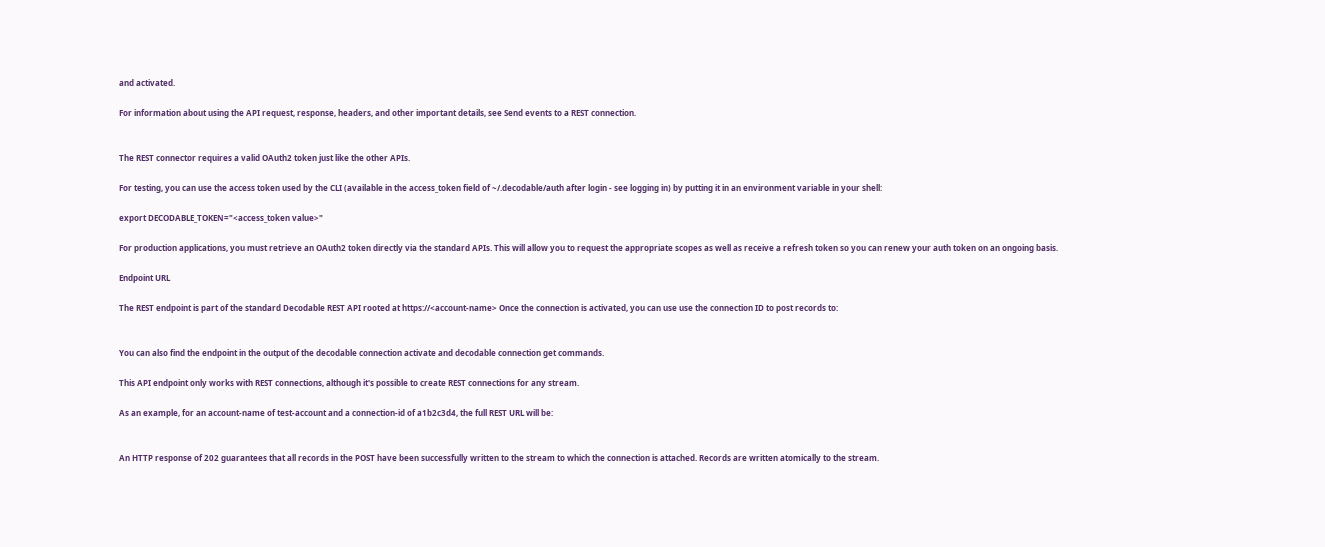and activated.

For information about using the API request, response, headers, and other important details, see Send events to a REST connection.


The REST connector requires a valid OAuth2 token just like the other APIs.

For testing, you can use the access token used by the CLI (available in the access_token field of ~/.decodable/auth after login - see logging in) by putting it in an environment variable in your shell:

export DECODABLE_TOKEN="<access_token value>"

For production applications, you must retrieve an OAuth2 token directly via the standard APIs. This will allow you to request the appropriate scopes as well as receive a refresh token so you can renew your auth token on an ongoing basis.

Endpoint URL

The REST endpoint is part of the standard Decodable REST API rooted at https://<account-name> Once the connection is activated, you can use use the connection ID to post records to:


You can also find the endpoint in the output of the decodable connection activate and decodable connection get commands.

This API endpoint only works with REST connections, although it's possible to create REST connections for any stream.

As an example, for an account-name of test-account and a connection-id of a1b2c3d4, the full REST URL will be:


An HTTP response of 202 guarantees that all records in the POST have been successfully written to the stream to which the connection is attached. Records are written atomically to the stream.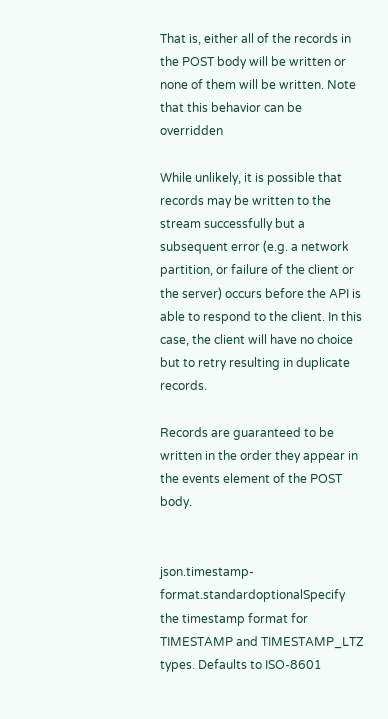That is, either all of the records in the POST body will be written or none of them will be written. Note that this behavior can be overridden

While unlikely, it is possible that records may be written to the stream successfully but a subsequent error (e.g. a network partition, or failure of the client or the server) occurs before the API is able to respond to the client. In this case, the client will have no choice but to retry resulting in duplicate records.

Records are guaranteed to be written in the order they appear in the events element of the POST body.


json.timestamp-format.standardoptionalSpecify the timestamp format for TIMESTAMP and TIMESTAMP_LTZ types. Defaults to ISO-8601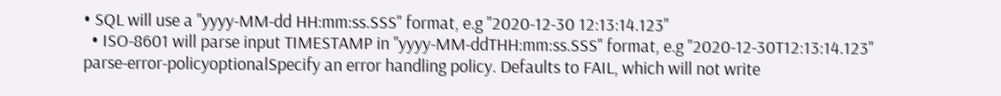• SQL will use a "yyyy-MM-dd HH:mm:ss.SSS" format, e.g "2020-12-30 12:13:14.123"
  • ISO-8601 will parse input TIMESTAMP in "yyyy-MM-ddTHH:mm:ss.SSS" format, e.g "2020-12-30T12:13:14.123"
parse-error-policyoptionalSpecify an error handling policy. Defaults to FAIL, which will not write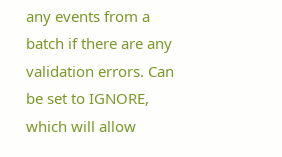any events from a batch if there are any validation errors. Can be set to IGNORE, which will allow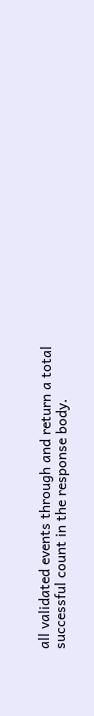all validated events through and return a total successful count in the response body.